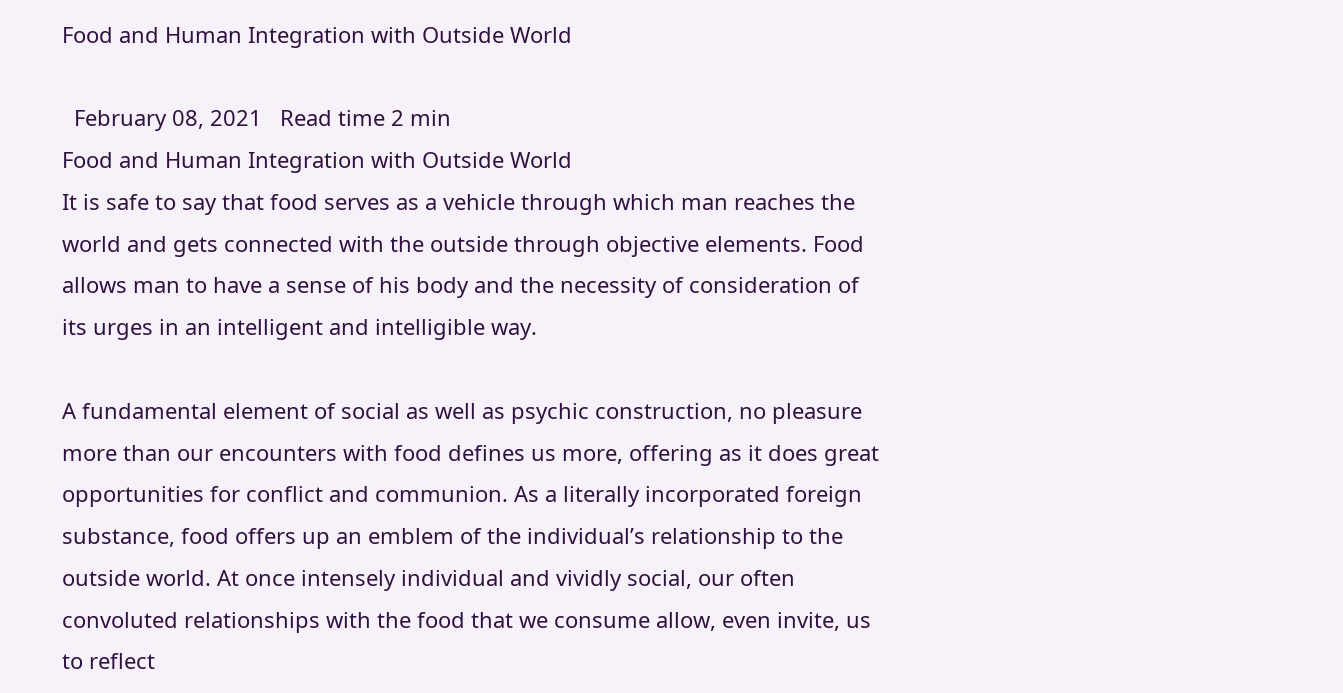Food and Human Integration with Outside World

  February 08, 2021   Read time 2 min
Food and Human Integration with Outside World
It is safe to say that food serves as a vehicle through which man reaches the world and gets connected with the outside through objective elements. Food allows man to have a sense of his body and the necessity of consideration of its urges in an intelligent and intelligible way.

A fundamental element of social as well as psychic construction, no pleasure more than our encounters with food defines us more, offering as it does great opportunities for conflict and communion. As a literally incorporated foreign substance, food offers up an emblem of the individual’s relationship to the outside world. At once intensely individual and vividly social, our often convoluted relationships with the food that we consume allow, even invite, us to reflect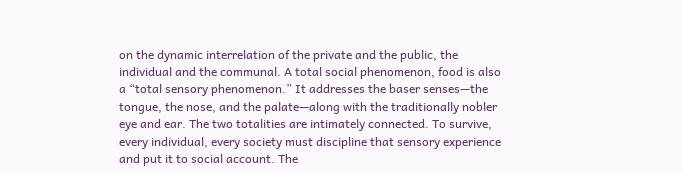on the dynamic interrelation of the private and the public, the individual and the communal. A total social phenomenon, food is also a “total sensory phenomenon.” It addresses the baser senses—the tongue, the nose, and the palate—along with the traditionally nobler eye and ear. The two totalities are intimately connected. To survive, every individual, every society must discipline that sensory experience and put it to social account. The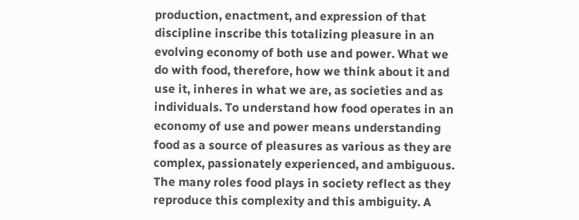production, enactment, and expression of that discipline inscribe this totalizing pleasure in an evolving economy of both use and power. What we do with food, therefore, how we think about it and use it, inheres in what we are, as societies and as individuals. To understand how food operates in an economy of use and power means understanding food as a source of pleasures as various as they are complex, passionately experienced, and ambiguous. The many roles food plays in society reflect as they reproduce this complexity and this ambiguity. A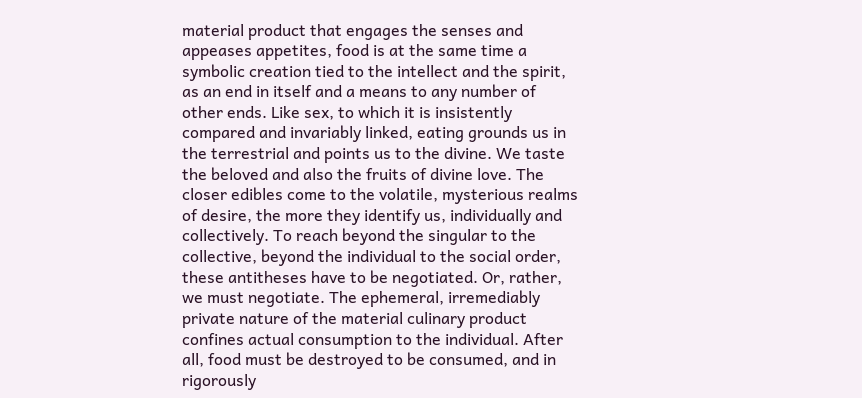material product that engages the senses and appeases appetites, food is at the same time a symbolic creation tied to the intellect and the spirit, as an end in itself and a means to any number of other ends. Like sex, to which it is insistently compared and invariably linked, eating grounds us in the terrestrial and points us to the divine. We taste the beloved and also the fruits of divine love. The closer edibles come to the volatile, mysterious realms of desire, the more they identify us, individually and collectively. To reach beyond the singular to the collective, beyond the individual to the social order, these antitheses have to be negotiated. Or, rather, we must negotiate. The ephemeral, irremediably private nature of the material culinary product confines actual consumption to the individual. After all, food must be destroyed to be consumed, and in rigorously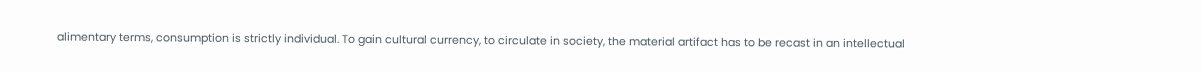alimentary terms, consumption is strictly individual. To gain cultural currency, to circulate in society, the material artifact has to be recast in an intellectual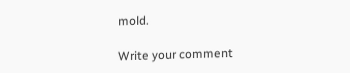mold.

Write your comment